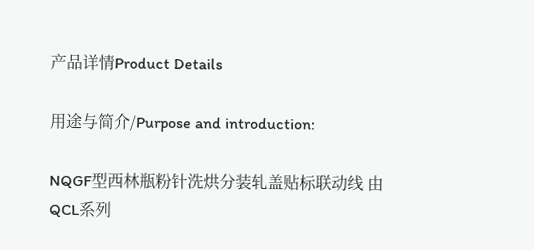产品详情Product Details

用途与简介/Purpose and introduction:

NQGF型西林瓶粉针洗烘分装轧盖贴标联动线 由QCL系列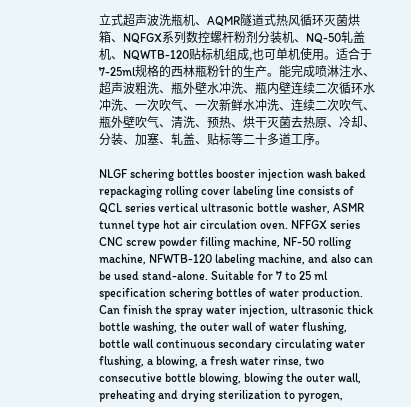立式超声波洗瓶机、AQMR隧道式热风循环灭菌烘箱、NQFGX系列数控螺杆粉剂分装机、NQ-50轧盖机、NQWTB-120贴标机组成,也可单机使用。适合于7-25ml规格的西林瓶粉针的生产。能完成喷淋注水、超声波粗洗、瓶外壁水冲洗、瓶内壁连续二次循环水冲洗、一次吹气、一次新鲜水冲洗、连续二次吹气、瓶外壁吹气、清洗、预热、烘干灭菌去热原、冷却、分装、加塞、轧盖、贴标等二十多道工序。

NLGF schering bottles booster injection wash baked repackaging rolling cover labeling line consists of QCL series vertical ultrasonic bottle washer, ASMR tunnel type hot air circulation oven. NFFGX series CNC screw powder filling machine, NF-50 rolling machine, NFWTB-120 labeling machine, and also can be used stand-alone. Suitable for 7 to 25 ml specification schering bottles of water production. Can finish the spray water injection, ultrasonic thick bottle washing, the outer wall of water flushing, bottle wall continuous secondary circulating water flushing, a blowing, a fresh water rinse, two consecutive bottle blowing, blowing the outer wall, preheating and drying sterilization to pyrogen,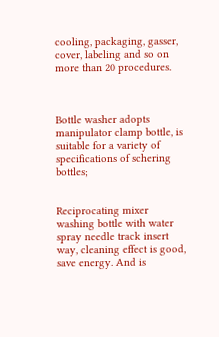cooling, packaging, gasser, cover, labeling and so on more than 20 procedures.



Bottle washer adopts manipulator clamp bottle, is suitable for a variety of specifications of schering bottles;


Reciprocating mixer washing bottle with water spray needle track insert way, cleaning effect is good, save energy. And is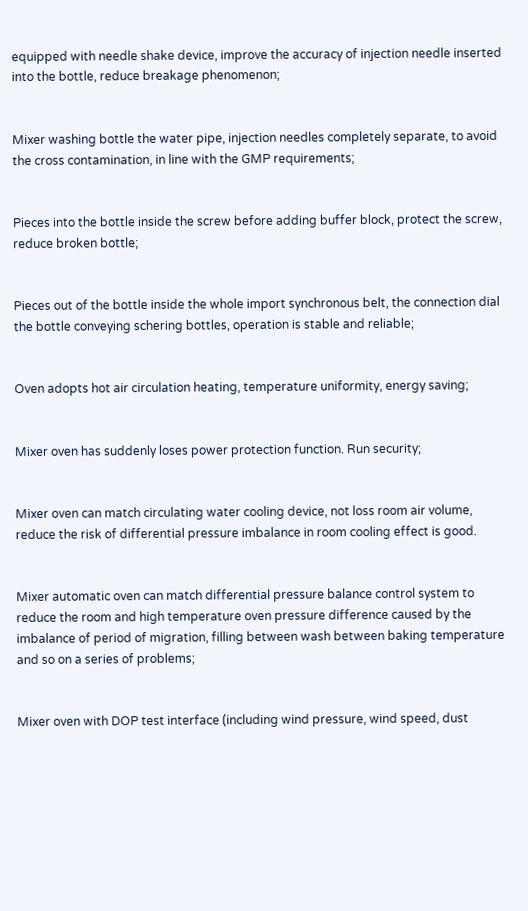equipped with needle shake device, improve the accuracy of injection needle inserted into the bottle, reduce breakage phenomenon;


Mixer washing bottle the water pipe, injection needles completely separate, to avoid the cross contamination, in line with the GMP requirements;


Pieces into the bottle inside the screw before adding buffer block, protect the screw, reduce broken bottle;


Pieces out of the bottle inside the whole import synchronous belt, the connection dial the bottle conveying schering bottles, operation is stable and reliable;


Oven adopts hot air circulation heating, temperature uniformity, energy saving;


Mixer oven has suddenly loses power protection function. Run security;


Mixer oven can match circulating water cooling device, not loss room air volume, reduce the risk of differential pressure imbalance in room cooling effect is good.


Mixer automatic oven can match differential pressure balance control system to reduce the room and high temperature oven pressure difference caused by the imbalance of period of migration, filling between wash between baking temperature and so on a series of problems;


Mixer oven with DOP test interface (including wind pressure, wind speed, dust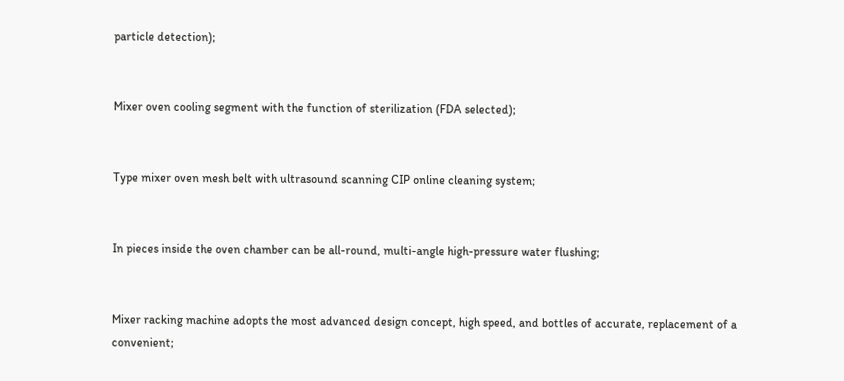particle detection);


Mixer oven cooling segment with the function of sterilization (FDA selected);


Type mixer oven mesh belt with ultrasound scanning CIP online cleaning system;


In pieces inside the oven chamber can be all-round, multi-angle high-pressure water flushing;


Mixer racking machine adopts the most advanced design concept, high speed, and bottles of accurate, replacement of a convenient;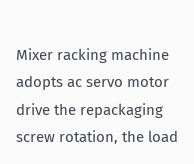Mixer racking machine adopts ac servo motor drive the repackaging screw rotation, the load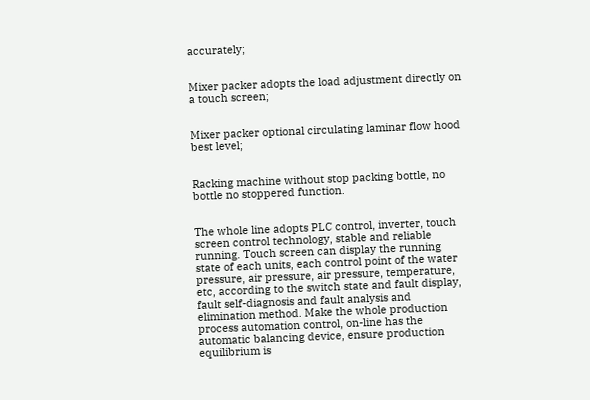accurately;


Mixer packer adopts the load adjustment directly on a touch screen;


Mixer packer optional circulating laminar flow hood best level;


Racking machine without stop packing bottle, no bottle no stoppered function.


The whole line adopts PLC control, inverter, touch screen control technology, stable and reliable running. Touch screen can display the running state of each units, each control point of the water pressure, air pressure, air pressure, temperature, etc, according to the switch state and fault display, fault self-diagnosis and fault analysis and elimination method. Make the whole production process automation control, on-line has the automatic balancing device, ensure production equilibrium is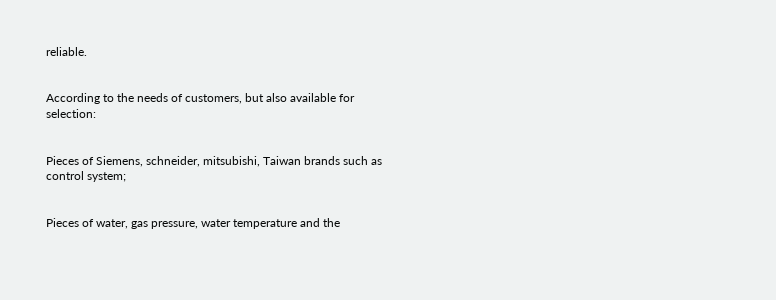reliable.


According to the needs of customers, but also available for selection:


Pieces of Siemens, schneider, mitsubishi, Taiwan brands such as control system;


Pieces of water, gas pressure, water temperature and the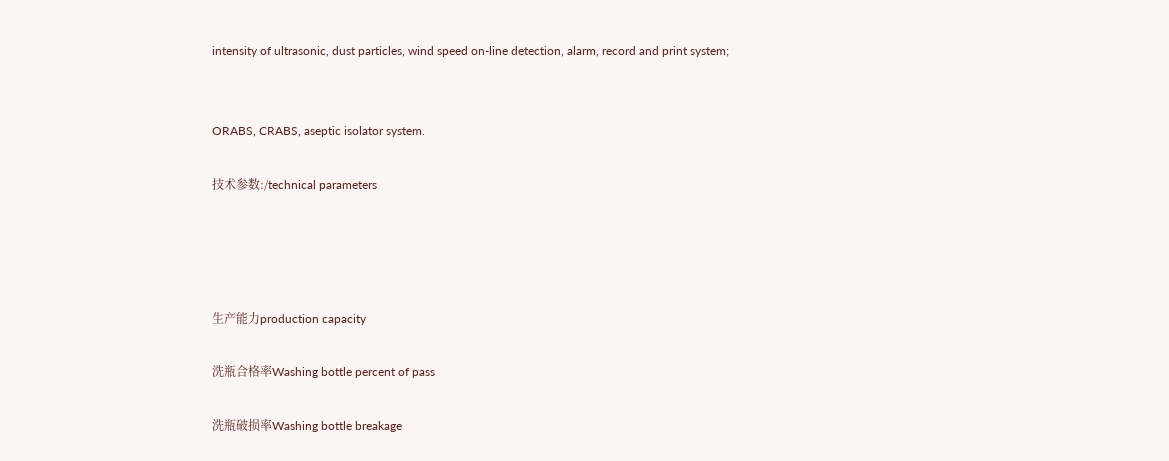intensity of ultrasonic, dust particles, wind speed on-line detection, alarm, record and print system;


ORABS, CRABS, aseptic isolator system.

技术参数:/technical parameters




生产能力production capacity

洗瓶合格率Washing bottle percent of pass

洗瓶破损率Washing bottle breakage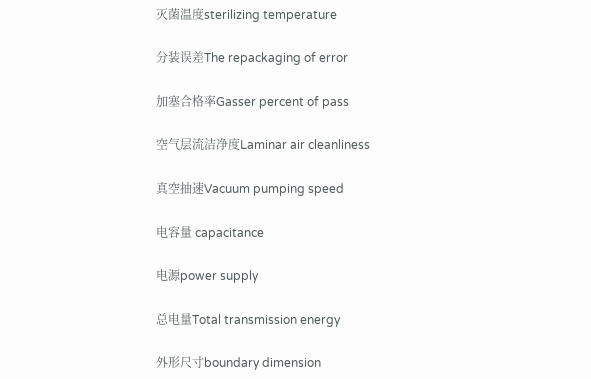灭菌温度sterilizing temperature

分装误差The repackaging of error

加塞合格率Gasser percent of pass

空气层流洁净度Laminar air cleanliness

真空抽速Vacuum pumping speed

电容量 capacitance

电源power supply

总电量Total transmission energy

外形尺寸boundary dimension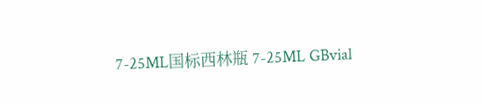7-25ML国标西林瓶 7-25ML GBvial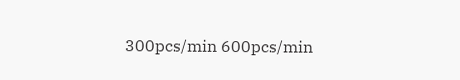300pcs/min 600pcs/min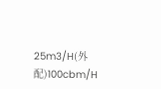25m3/H(外配)100cbm/H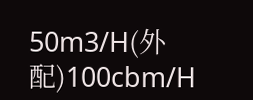50m3/H(外配)100cbm/H